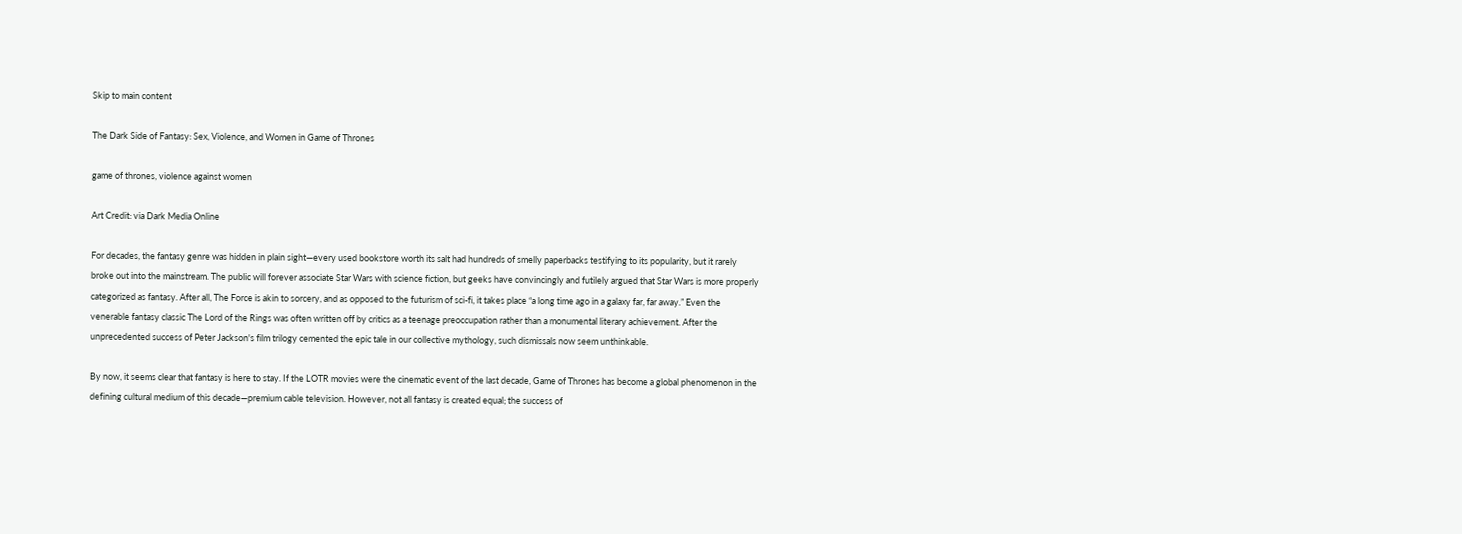Skip to main content

The Dark Side of Fantasy: Sex, Violence, and Women in Game of Thrones

game of thrones, violence against women

Art Credit: via Dark Media Online

For decades, the fantasy genre was hidden in plain sight—every used bookstore worth its salt had hundreds of smelly paperbacks testifying to its popularity, but it rarely broke out into the mainstream. The public will forever associate Star Wars with science fiction, but geeks have convincingly and futilely argued that Star Wars is more properly categorized as fantasy. After all, The Force is akin to sorcery, and as opposed to the futurism of sci-fi, it takes place “a long time ago in a galaxy far, far away.” Even the venerable fantasy classic The Lord of the Rings was often written off by critics as a teenage preoccupation rather than a monumental literary achievement. After the unprecedented success of Peter Jackson's film trilogy cemented the epic tale in our collective mythology, such dismissals now seem unthinkable.

By now, it seems clear that fantasy is here to stay. If the LOTR movies were the cinematic event of the last decade, Game of Thrones has become a global phenomenon in the defining cultural medium of this decade—premium cable television. However, not all fantasy is created equal; the success of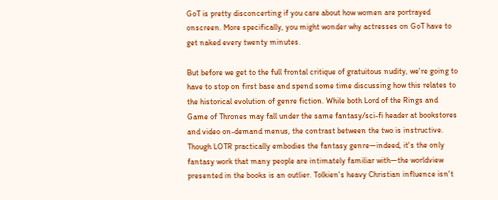GoT is pretty disconcerting if you care about how women are portrayed onscreen. More specifically, you might wonder why actresses on GoT have to get naked every twenty minutes.

But before we get to the full frontal critique of gratuitous nudity, we're going to have to stop on first base and spend some time discussing how this relates to the historical evolution of genre fiction. While both Lord of the Rings and Game of Thrones may fall under the same fantasy/sci-fi header at bookstores and video on-demand menus, the contrast between the two is instructive. Though LOTR practically embodies the fantasy genre—indeed, it's the only fantasy work that many people are intimately familiar with—the worldview presented in the books is an outlier. Tolkien's heavy Christian influence isn't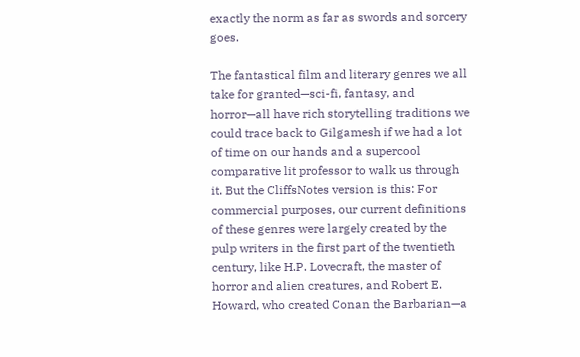exactly the norm as far as swords and sorcery goes.

The fantastical film and literary genres we all take for granted—sci-fi, fantasy, and horror—all have rich storytelling traditions we could trace back to Gilgamesh if we had a lot of time on our hands and a supercool comparative lit professor to walk us through it. But the CliffsNotes version is this: For commercial purposes, our current definitions of these genres were largely created by the pulp writers in the first part of the twentieth century, like H.P. Lovecraft, the master of horror and alien creatures, and Robert E. Howard, who created Conan the Barbarian—a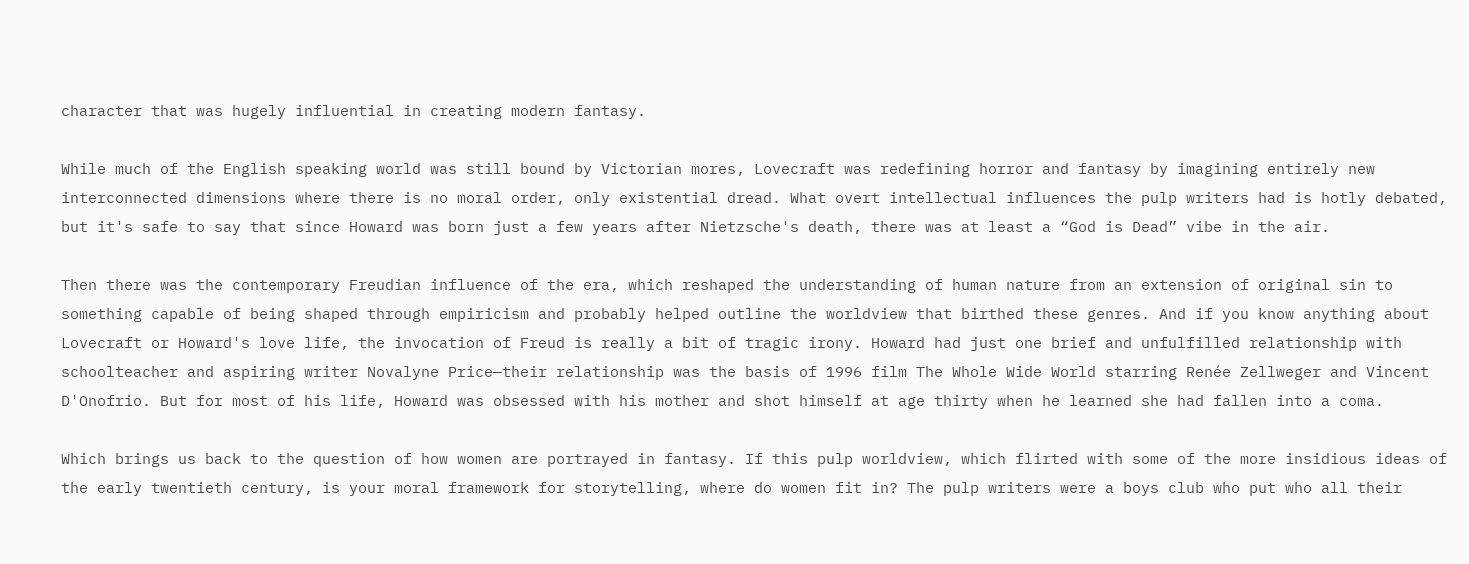character that was hugely influential in creating modern fantasy.

While much of the English speaking world was still bound by Victorian mores, Lovecraft was redefining horror and fantasy by imagining entirely new interconnected dimensions where there is no moral order, only existential dread. What overt intellectual influences the pulp writers had is hotly debated, but it's safe to say that since Howard was born just a few years after Nietzsche's death, there was at least a “God is Dead” vibe in the air.

Then there was the contemporary Freudian influence of the era, which reshaped the understanding of human nature from an extension of original sin to something capable of being shaped through empiricism and probably helped outline the worldview that birthed these genres. And if you know anything about Lovecraft or Howard's love life, the invocation of Freud is really a bit of tragic irony. Howard had just one brief and unfulfilled relationship with schoolteacher and aspiring writer Novalyne Price—their relationship was the basis of 1996 film The Whole Wide World starring Renée Zellweger and Vincent D'Onofrio. But for most of his life, Howard was obsessed with his mother and shot himself at age thirty when he learned she had fallen into a coma.

Which brings us back to the question of how women are portrayed in fantasy. If this pulp worldview, which flirted with some of the more insidious ideas of the early twentieth century, is your moral framework for storytelling, where do women fit in? The pulp writers were a boys club who put who all their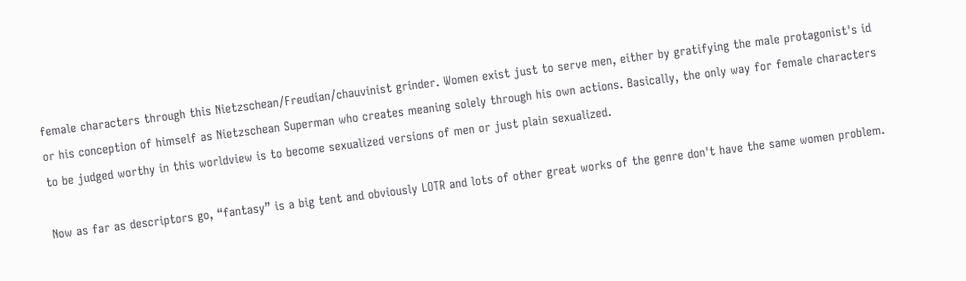female characters through this Nietzschean/Freudian/chauvinist grinder. Women exist just to serve men, either by gratifying the male protagonist's id or his conception of himself as Nietzschean Superman who creates meaning solely through his own actions. Basically, the only way for female characters to be judged worthy in this worldview is to become sexualized versions of men or just plain sexualized.

Now as far as descriptors go, “fantasy” is a big tent and obviously LOTR and lots of other great works of the genre don't have the same women problem.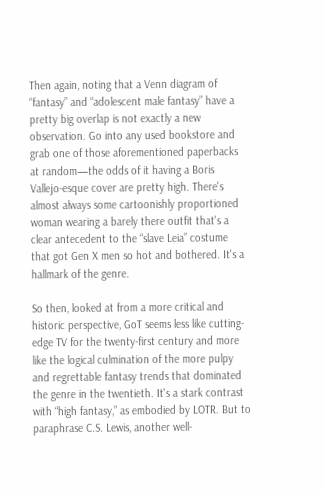Then again, noting that a Venn diagram of “fantasy” and “adolescent male fantasy” have a pretty big overlap is not exactly a new observation. Go into any used bookstore and grab one of those aforementioned paperbacks at random—the odds of it having a Boris Vallejo-esque cover are pretty high. There's almost always some cartoonishly proportioned woman wearing a barely there outfit that's a clear antecedent to the “slave Leia” costume that got Gen X men so hot and bothered. It's a hallmark of the genre.

So then, looked at from a more critical and historic perspective, GoT seems less like cutting-edge TV for the twenty-first century and more like the logical culmination of the more pulpy and regrettable fantasy trends that dominated the genre in the twentieth. It's a stark contrast with “high fantasy,” as embodied by LOTR. But to paraphrase C.S. Lewis, another well-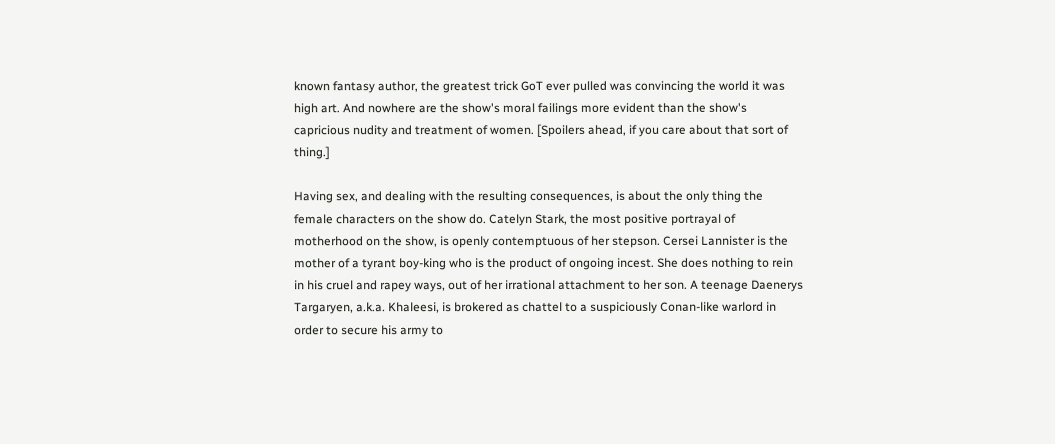known fantasy author, the greatest trick GoT ever pulled was convincing the world it was high art. And nowhere are the show's moral failings more evident than the show's capricious nudity and treatment of women. [Spoilers ahead, if you care about that sort of thing.]

Having sex, and dealing with the resulting consequences, is about the only thing the female characters on the show do. Catelyn Stark, the most positive portrayal of motherhood on the show, is openly contemptuous of her stepson. Cersei Lannister is the mother of a tyrant boy-king who is the product of ongoing incest. She does nothing to rein in his cruel and rapey ways, out of her irrational attachment to her son. A teenage Daenerys Targaryen, a.k.a. Khaleesi, is brokered as chattel to a suspiciously Conan-like warlord in order to secure his army to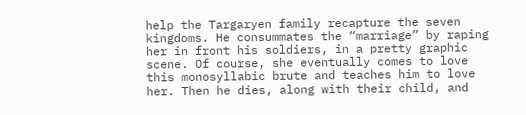help the Targaryen family recapture the seven kingdoms. He consummates the “marriage” by raping her in front his soldiers, in a pretty graphic scene. Of course, she eventually comes to love this monosyllabic brute and teaches him to love her. Then he dies, along with their child, and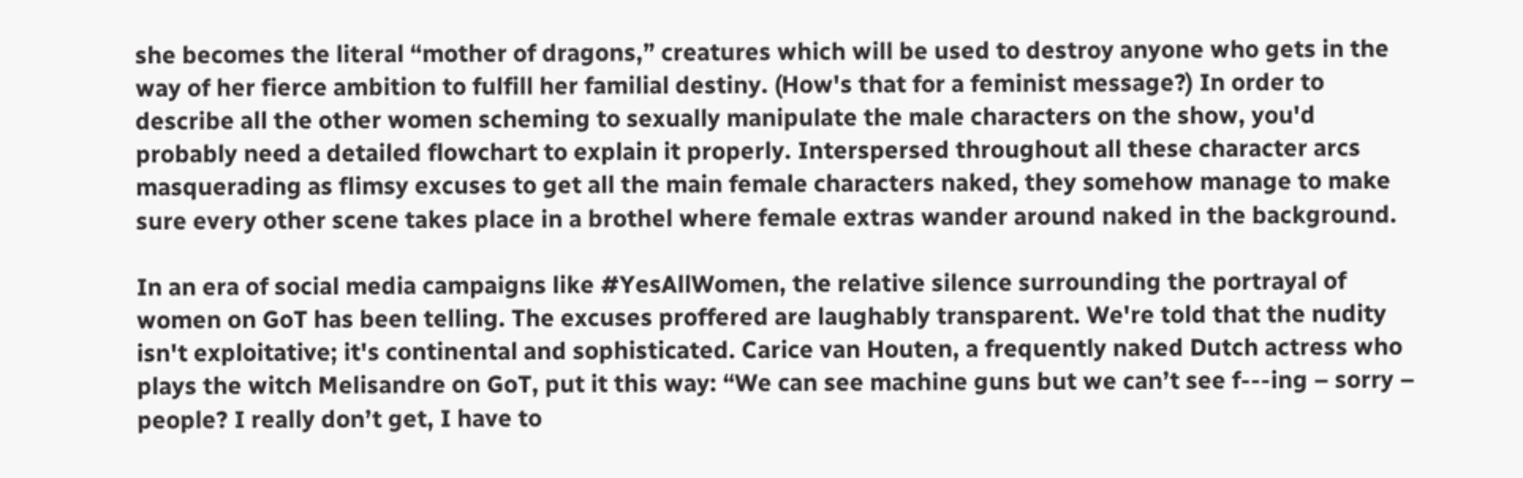she becomes the literal “mother of dragons,” creatures which will be used to destroy anyone who gets in the way of her fierce ambition to fulfill her familial destiny. (How's that for a feminist message?) In order to describe all the other women scheming to sexually manipulate the male characters on the show, you'd probably need a detailed flowchart to explain it properly. Interspersed throughout all these character arcs masquerading as flimsy excuses to get all the main female characters naked, they somehow manage to make sure every other scene takes place in a brothel where female extras wander around naked in the background.

In an era of social media campaigns like #YesAllWomen, the relative silence surrounding the portrayal of women on GoT has been telling. The excuses proffered are laughably transparent. We're told that the nudity isn't exploitative; it's continental and sophisticated. Carice van Houten, a frequently naked Dutch actress who plays the witch Melisandre on GoT, put it this way: “We can see machine guns but we can’t see f---ing – sorry – people? I really don’t get, I have to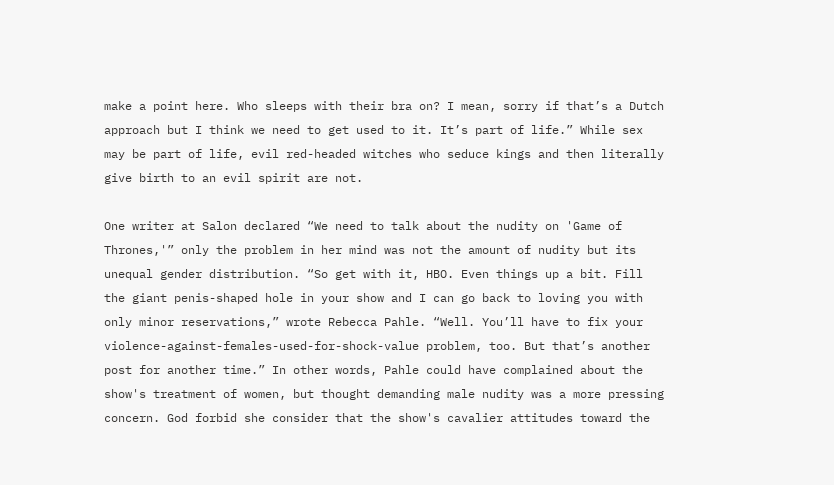make a point here. Who sleeps with their bra on? I mean, sorry if that’s a Dutch approach but I think we need to get used to it. It’s part of life.” While sex may be part of life, evil red-headed witches who seduce kings and then literally give birth to an evil spirit are not.

One writer at Salon declared “We need to talk about the nudity on 'Game of Thrones,'” only the problem in her mind was not the amount of nudity but its unequal gender distribution. “So get with it, HBO. Even things up a bit. Fill the giant penis-shaped hole in your show and I can go back to loving you with only minor reservations,” wrote Rebecca Pahle. “Well. You’ll have to fix your violence-against-females-used-for-shock-value problem, too. But that’s another post for another time.” In other words, Pahle could have complained about the show's treatment of women, but thought demanding male nudity was a more pressing concern. God forbid she consider that the show's cavalier attitudes toward the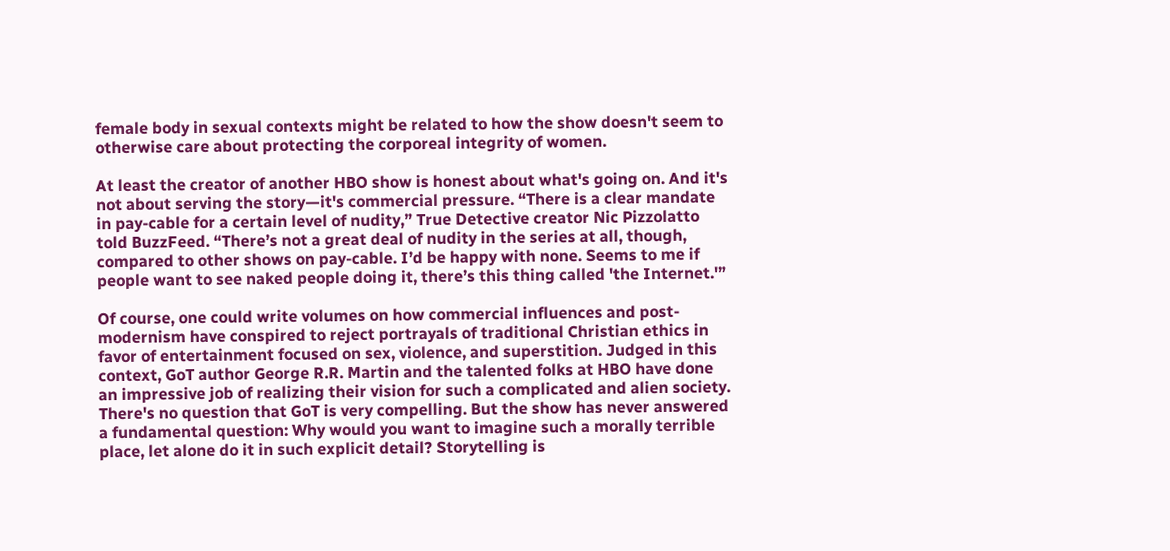female body in sexual contexts might be related to how the show doesn't seem to otherwise care about protecting the corporeal integrity of women.

At least the creator of another HBO show is honest about what's going on. And it's not about serving the story—it's commercial pressure. “There is a clear mandate in pay-cable for a certain level of nudity,” True Detective creator Nic Pizzolatto told BuzzFeed. “There’s not a great deal of nudity in the series at all, though, compared to other shows on pay-cable. I’d be happy with none. Seems to me if people want to see naked people doing it, there’s this thing called 'the Internet.'”

Of course, one could write volumes on how commercial influences and post-modernism have conspired to reject portrayals of traditional Christian ethics in favor of entertainment focused on sex, violence, and superstition. Judged in this context, GoT author George R.R. Martin and the talented folks at HBO have done an impressive job of realizing their vision for such a complicated and alien society. There's no question that GoT is very compelling. But the show has never answered a fundamental question: Why would you want to imagine such a morally terrible place, let alone do it in such explicit detail? Storytelling is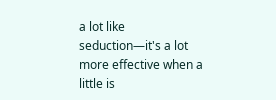a lot like seduction—it's a lot more effective when a little is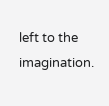left to the imagination.